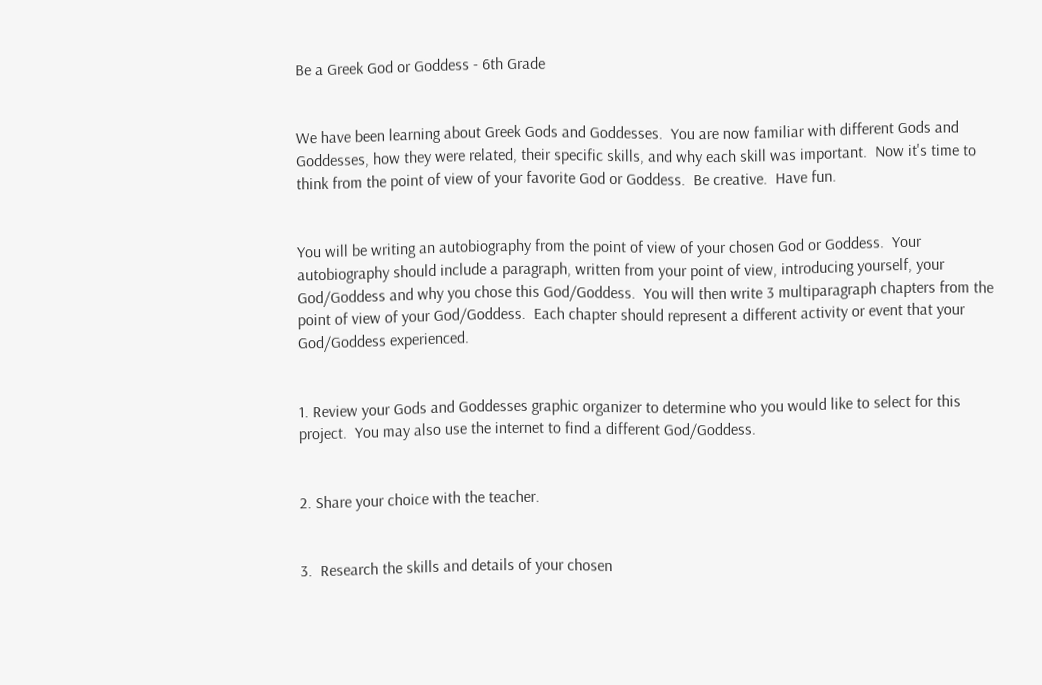Be a Greek God or Goddess - 6th Grade


We have been learning about Greek Gods and Goddesses.  You are now familiar with different Gods and Goddesses, how they were related, their specific skills, and why each skill was important.  Now it's time to think from the point of view of your favorite God or Goddess.  Be creative.  Have fun.


You will be writing an autobiography from the point of view of your chosen God or Goddess.  Your autobiography should include a paragraph, written from your point of view, introducing yourself, your God/Goddess and why you chose this God/Goddess.  You will then write 3 multiparagraph chapters from the point of view of your God/Goddess.  Each chapter should represent a different activity or event that your God/Goddess experienced.


1. Review your Gods and Goddesses graphic organizer to determine who you would like to select for this project.  You may also use the internet to find a different God/Goddess.


2. Share your choice with the teacher.


3.  Research the skills and details of your chosen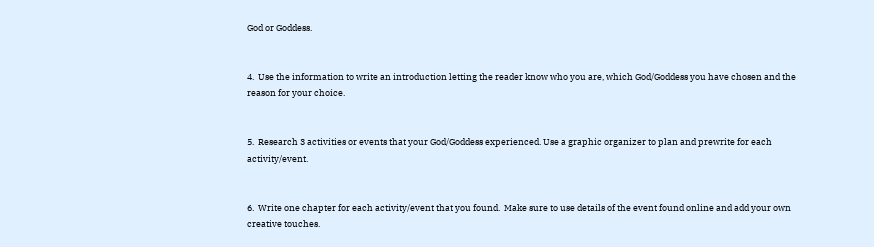God or Goddess.


4.  Use the information to write an introduction letting the reader know who you are, which God/Goddess you have chosen and the reason for your choice.


5.  Research 3 activities or events that your God/Goddess experienced. Use a graphic organizer to plan and prewrite for each activity/event.


6.  Write one chapter for each activity/event that you found.  Make sure to use details of the event found online and add your own creative touches.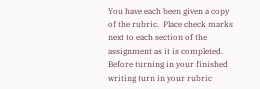You have each been given a copy of the rubric.  Place check marks next to each section of the assignment as it is completed.  Before turning in your finished writing turn in your rubric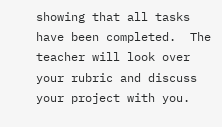showing that all tasks have been completed.  The teacher will look over your rubric and discuss your project with you.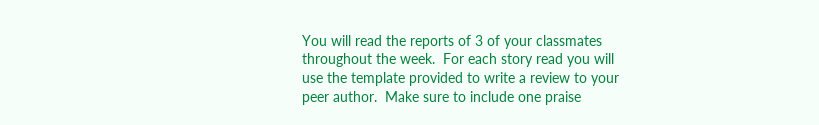You will read the reports of 3 of your classmates throughout the week.  For each story read you will use the template provided to write a review to your peer author.  Make sure to include one praise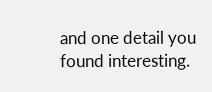and one detail you found interesting.